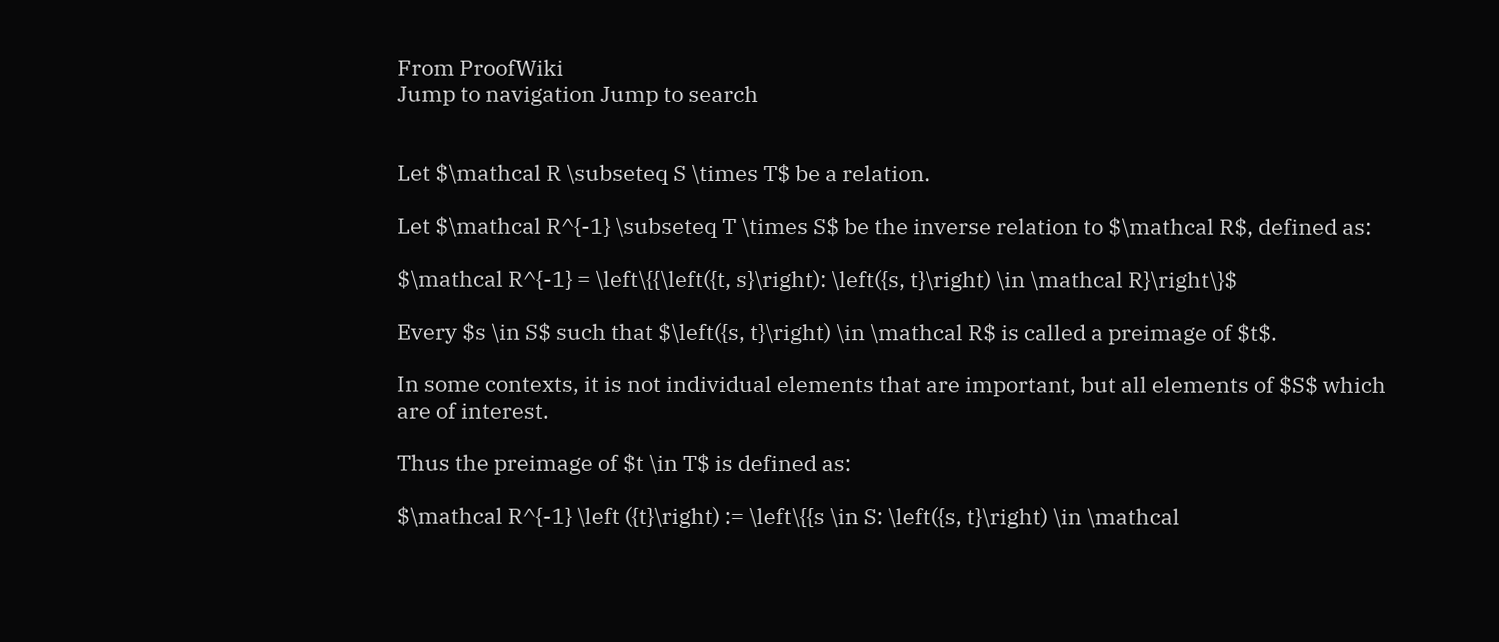From ProofWiki
Jump to navigation Jump to search


Let $\mathcal R \subseteq S \times T$ be a relation.

Let $\mathcal R^{-1} \subseteq T \times S$ be the inverse relation to $\mathcal R$, defined as:

$\mathcal R^{-1} = \left\{{\left({t, s}\right): \left({s, t}\right) \in \mathcal R}\right\}$

Every $s \in S$ such that $\left({s, t}\right) \in \mathcal R$ is called a preimage of $t$.

In some contexts, it is not individual elements that are important, but all elements of $S$ which are of interest.

Thus the preimage of $t \in T$ is defined as:

$\mathcal R^{-1} \left ({t}\right) := \left\{{s \in S: \left({s, t}\right) \in \mathcal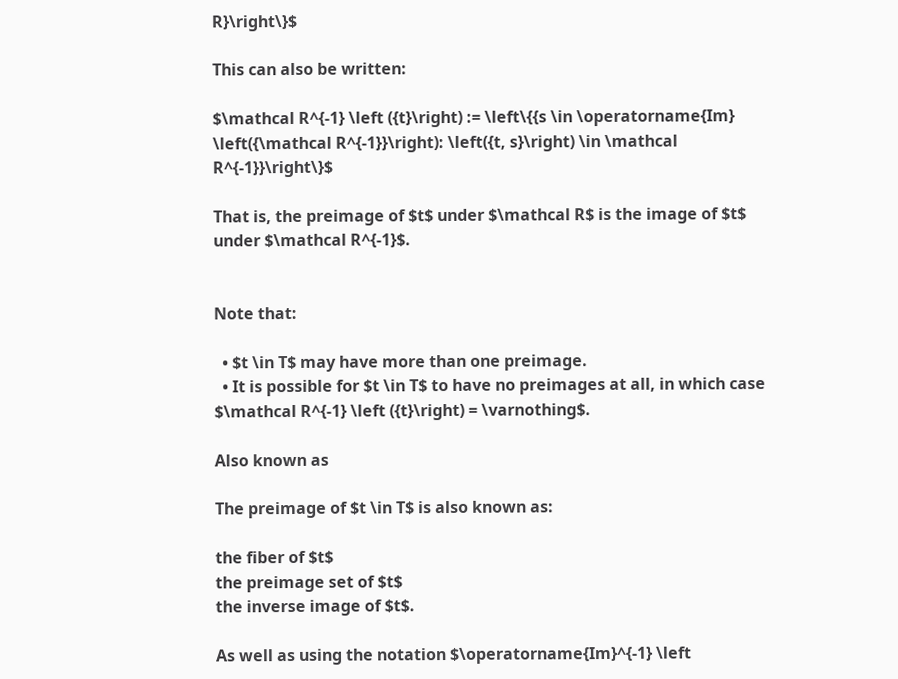R}\right\}$

This can also be written:

$\mathcal R^{-1} \left ({t}\right) := \left\{{s \in \operatorname{Im} \left({\mathcal R^{-1}}\right): \left({t, s}\right) \in \mathcal R^{-1}}\right\}$

That is, the preimage of $t$ under $\mathcal R$ is the image of $t$ under $\mathcal R^{-1}$.


Note that:

  • $t \in T$ may have more than one preimage.
  • It is possible for $t \in T$ to have no preimages at all, in which case $\mathcal R^{-1} \left ({t}\right) = \varnothing$.

Also known as

The preimage of $t \in T$ is also known as:

the fiber of $t$
the preimage set of $t$
the inverse image of $t$.

As well as using the notation $\operatorname{Im}^{-1} \left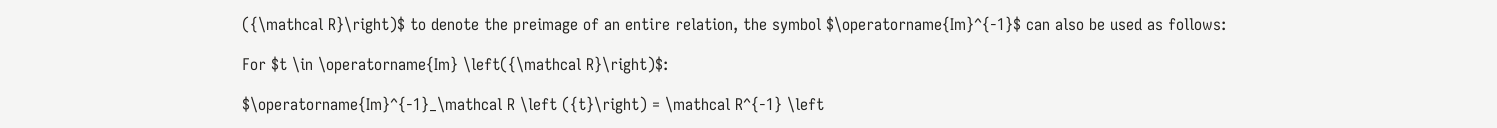({\mathcal R}\right)$ to denote the preimage of an entire relation, the symbol $\operatorname{Im}^{-1}$ can also be used as follows:

For $t \in \operatorname{Im} \left({\mathcal R}\right)$:

$\operatorname{Im}^{-1}_\mathcal R \left ({t}\right) = \mathcal R^{-1} \left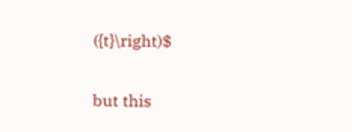({t}\right)$

but this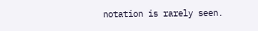notation is rarely seen.